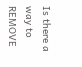Is there a way to REMOVE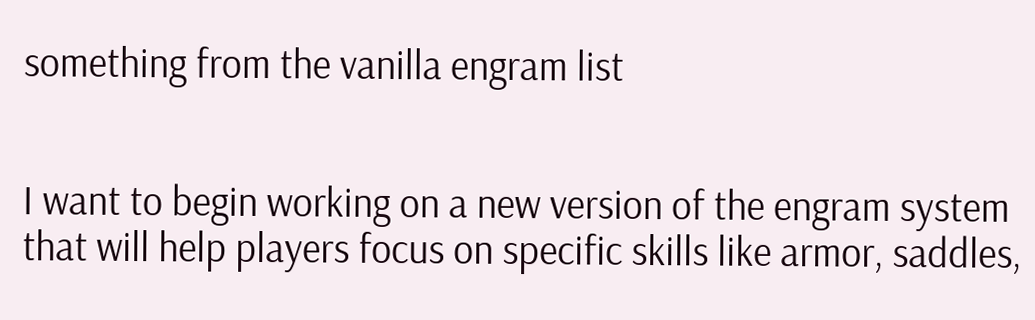something from the vanilla engram list


I want to begin working on a new version of the engram system that will help players focus on specific skills like armor, saddles,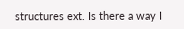structures ext. Is there a way I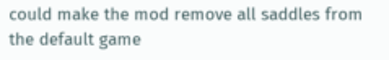could make the mod remove all saddles from the default game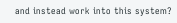and instead work into this system?